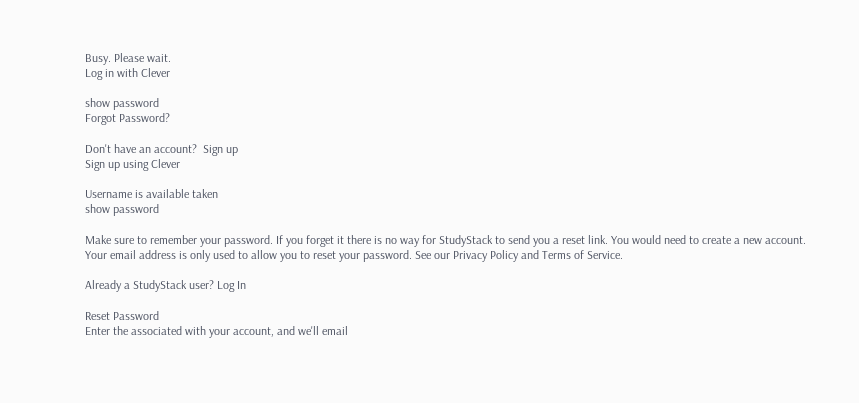Busy. Please wait.
Log in with Clever

show password
Forgot Password?

Don't have an account?  Sign up
Sign up using Clever

Username is available taken
show password

Make sure to remember your password. If you forget it there is no way for StudyStack to send you a reset link. You would need to create a new account.
Your email address is only used to allow you to reset your password. See our Privacy Policy and Terms of Service.

Already a StudyStack user? Log In

Reset Password
Enter the associated with your account, and we'll email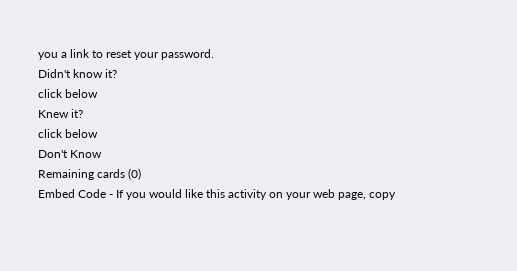you a link to reset your password.
Didn't know it?
click below
Knew it?
click below
Don't Know
Remaining cards (0)
Embed Code - If you would like this activity on your web page, copy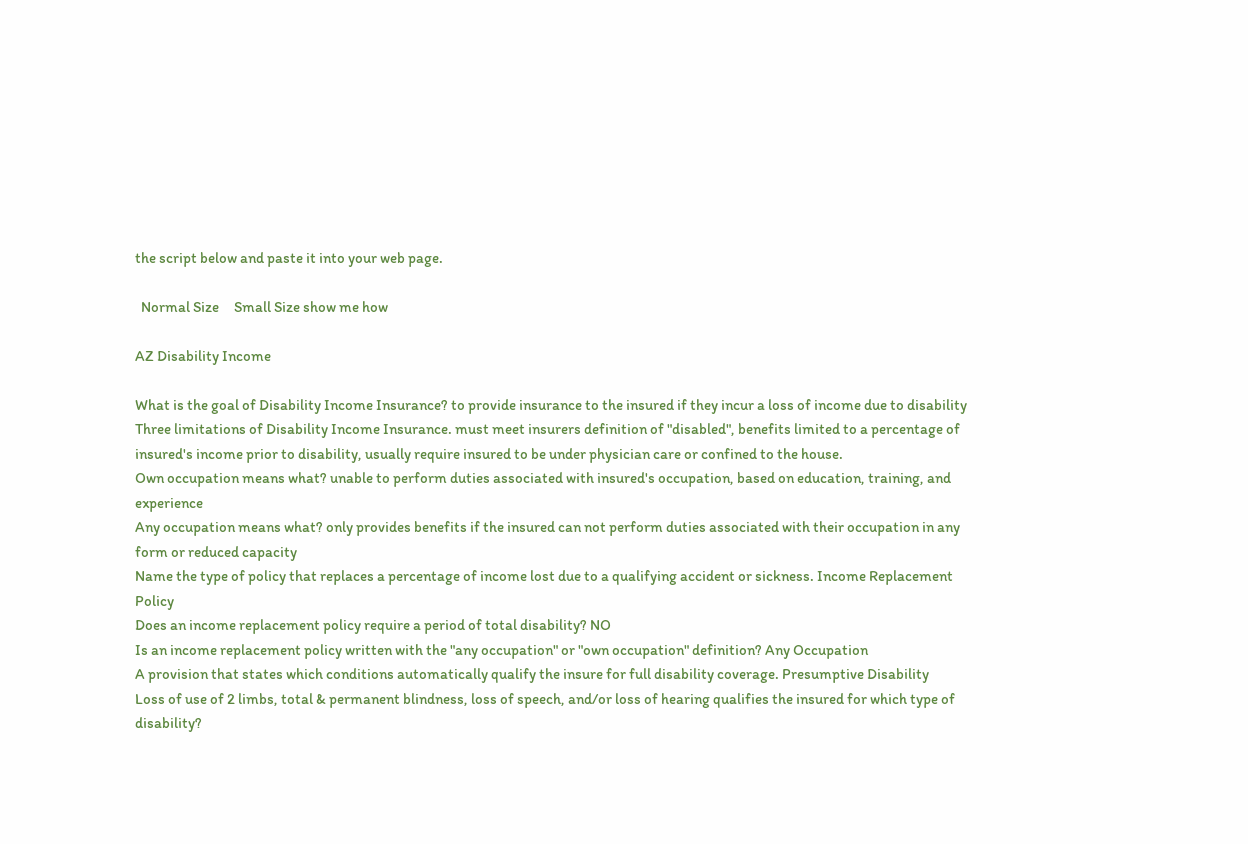the script below and paste it into your web page.

  Normal Size     Small Size show me how

AZ Disability Income

What is the goal of Disability Income Insurance? to provide insurance to the insured if they incur a loss of income due to disability
Three limitations of Disability Income Insurance. must meet insurers definition of "disabled", benefits limited to a percentage of insured's income prior to disability, usually require insured to be under physician care or confined to the house.
Own occupation means what? unable to perform duties associated with insured's occupation, based on education, training, and experience
Any occupation means what? only provides benefits if the insured can not perform duties associated with their occupation in any form or reduced capacity
Name the type of policy that replaces a percentage of income lost due to a qualifying accident or sickness. Income Replacement Policy
Does an income replacement policy require a period of total disability? NO
Is an income replacement policy written with the "any occupation" or "own occupation" definition? Any Occupation
A provision that states which conditions automatically qualify the insure for full disability coverage. Presumptive Disability
Loss of use of 2 limbs, total & permanent blindness, loss of speech, and/or loss of hearing qualifies the insured for which type of disability?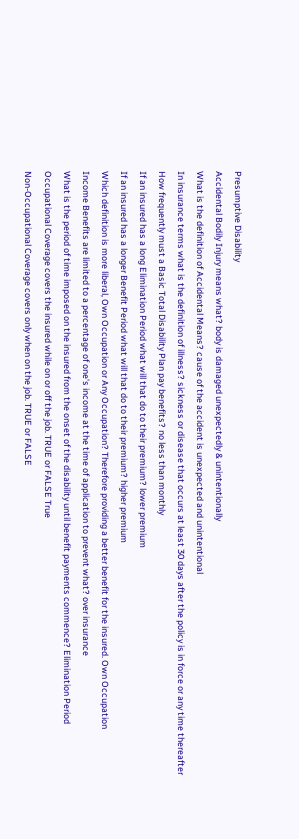Presumptive Disability
Accidental Bodily Injury means what? body is damaged unexpectedly & unintentionally
What is the definition of Accidental Means? cause of the accident is unexpected and unintentional
In insurance terms what is the definition of illness? sickness or disease that occurs at least 30 days after the policy is in force or any time thereafter
How frequently must a Basic Total Disability Plan pay benefits? no less than monthly
If an insured has a long Elimination Period what will that do to their premium? lower premium
If an insured has a longer Benefit Period what will that do to their premium? higher premium
Which definition is more liberal, Own Occupation or Any Occupation? Therefore providing a better benefit for the insured. Own Occupation
Income Benefits are limited to a percentage of one's income at the time of application to prevent what? over insurance
What is the period of time imposed on the insured from the onset of the disability until benefit payments commence? Elimination Period
Occupational Coverage covers the insured while on or off the job. TRUE or FALSE True
Non-Occupational Coverage covers only when on the job. TRUE or FALSE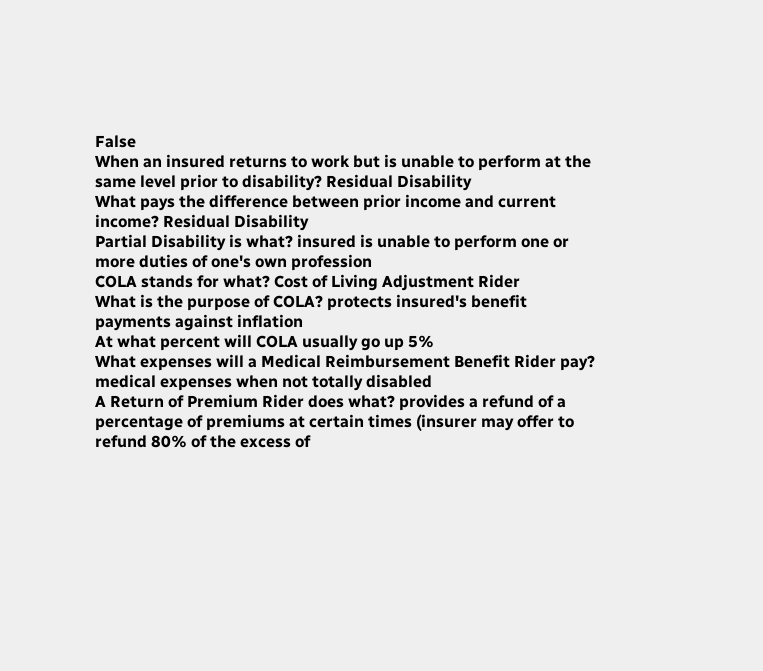False
When an insured returns to work but is unable to perform at the same level prior to disability? Residual Disability
What pays the difference between prior income and current income? Residual Disability
Partial Disability is what? insured is unable to perform one or more duties of one's own profession
COLA stands for what? Cost of Living Adjustment Rider
What is the purpose of COLA? protects insured's benefit payments against inflation
At what percent will COLA usually go up 5%
What expenses will a Medical Reimbursement Benefit Rider pay? medical expenses when not totally disabled
A Return of Premium Rider does what? provides a refund of a percentage of premiums at certain times (insurer may offer to refund 80% of the excess of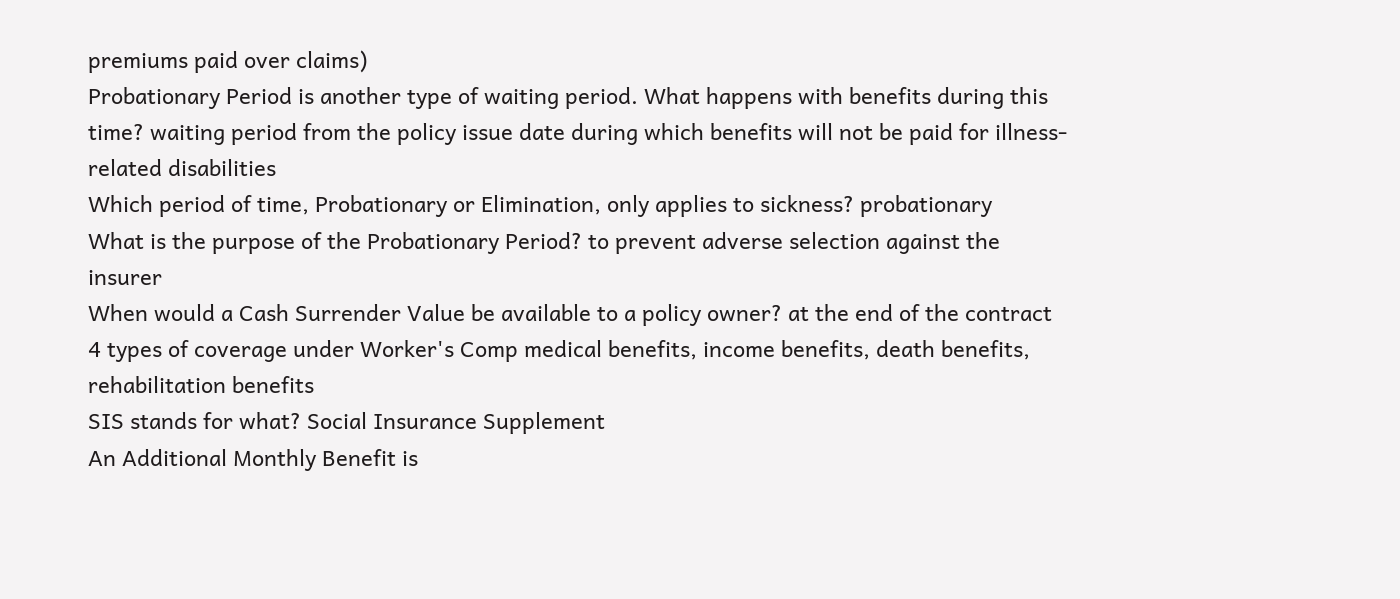premiums paid over claims)
Probationary Period is another type of waiting period. What happens with benefits during this time? waiting period from the policy issue date during which benefits will not be paid for illness-related disabilities
Which period of time, Probationary or Elimination, only applies to sickness? probationary
What is the purpose of the Probationary Period? to prevent adverse selection against the insurer
When would a Cash Surrender Value be available to a policy owner? at the end of the contract
4 types of coverage under Worker's Comp medical benefits, income benefits, death benefits, rehabilitation benefits
SIS stands for what? Social Insurance Supplement
An Additional Monthly Benefit is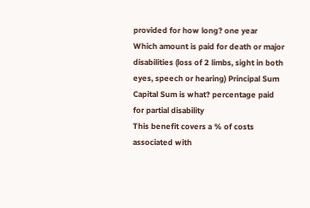provided for how long? one year
Which amount is paid for death or major disabilities (loss of 2 limbs, sight in both eyes, speech or hearing) Principal Sum
Capital Sum is what? percentage paid for partial disability
This benefit covers a % of costs associated with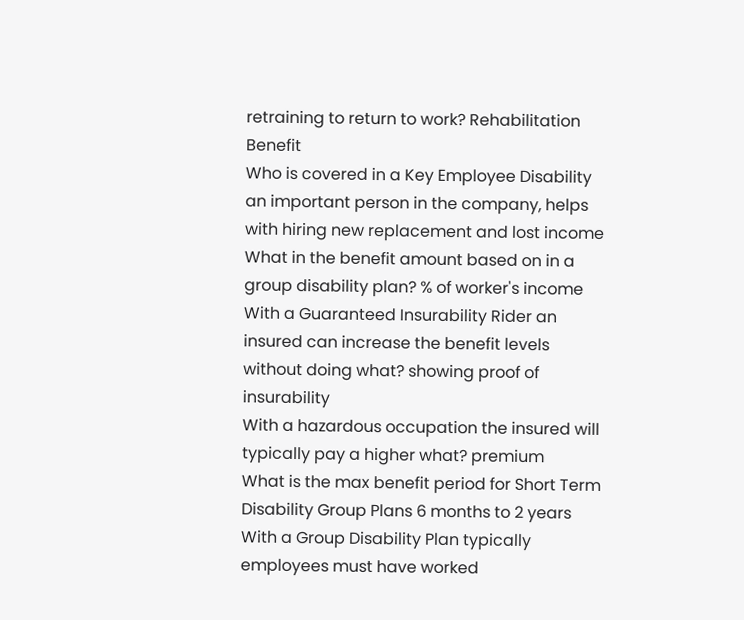retraining to return to work? Rehabilitation Benefit
Who is covered in a Key Employee Disability an important person in the company, helps with hiring new replacement and lost income
What in the benefit amount based on in a group disability plan? % of worker's income
With a Guaranteed Insurability Rider an insured can increase the benefit levels without doing what? showing proof of insurability
With a hazardous occupation the insured will typically pay a higher what? premium
What is the max benefit period for Short Term Disability Group Plans 6 months to 2 years
With a Group Disability Plan typically employees must have worked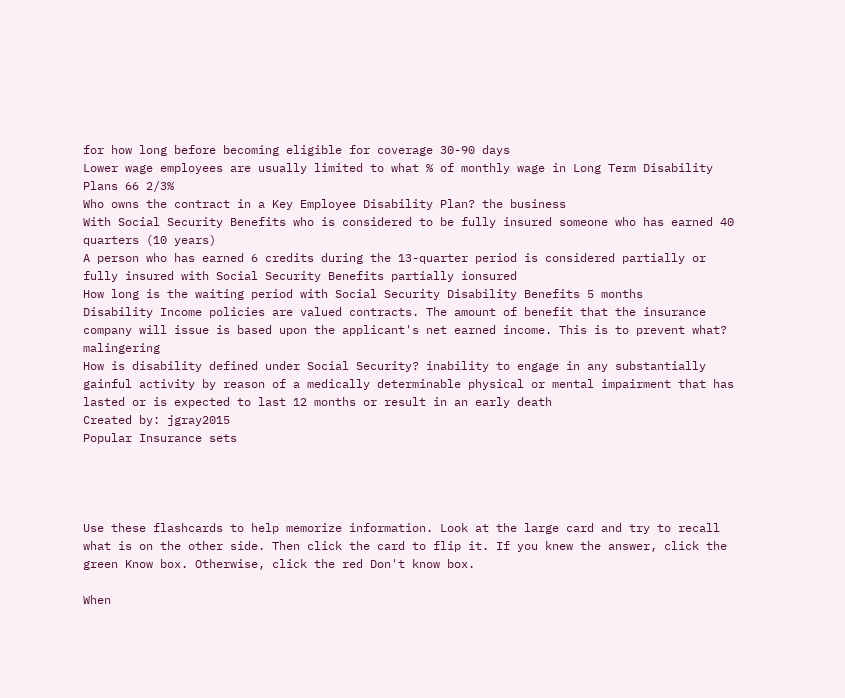for how long before becoming eligible for coverage 30-90 days
Lower wage employees are usually limited to what % of monthly wage in Long Term Disability Plans 66 2/3%
Who owns the contract in a Key Employee Disability Plan? the business
With Social Security Benefits who is considered to be fully insured someone who has earned 40 quarters (10 years)
A person who has earned 6 credits during the 13-quarter period is considered partially or fully insured with Social Security Benefits partially ionsured
How long is the waiting period with Social Security Disability Benefits 5 months
Disability Income policies are valued contracts. The amount of benefit that the insurance company will issue is based upon the applicant's net earned income. This is to prevent what? malingering
How is disability defined under Social Security? inability to engage in any substantially gainful activity by reason of a medically determinable physical or mental impairment that has lasted or is expected to last 12 months or result in an early death
Created by: jgray2015
Popular Insurance sets




Use these flashcards to help memorize information. Look at the large card and try to recall what is on the other side. Then click the card to flip it. If you knew the answer, click the green Know box. Otherwise, click the red Don't know box.

When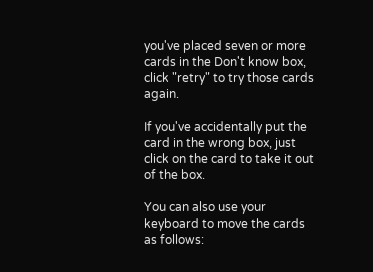you've placed seven or more cards in the Don't know box, click "retry" to try those cards again.

If you've accidentally put the card in the wrong box, just click on the card to take it out of the box.

You can also use your keyboard to move the cards as follows: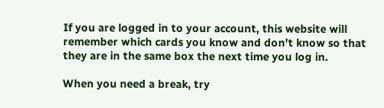If you are logged in to your account, this website will remember which cards you know and don't know so that they are in the same box the next time you log in.

When you need a break, try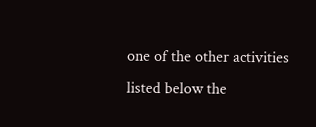one of the other activities listed below the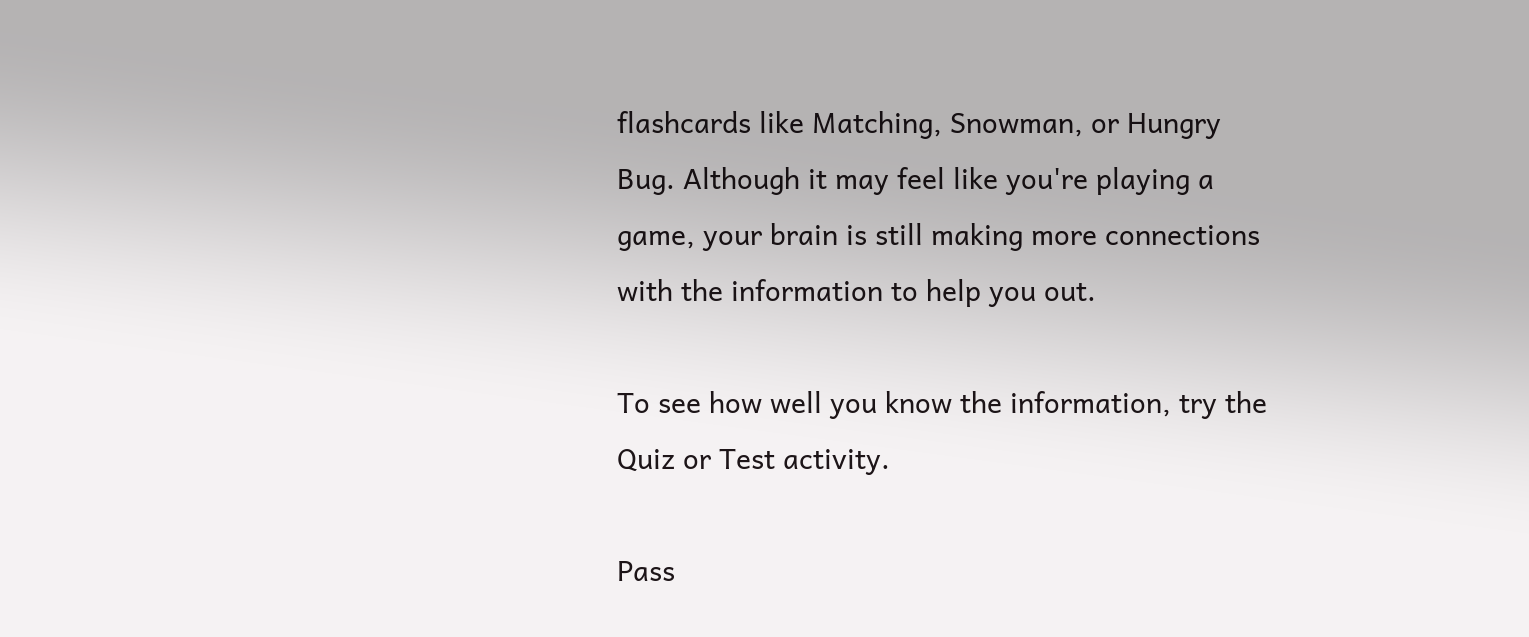flashcards like Matching, Snowman, or Hungry Bug. Although it may feel like you're playing a game, your brain is still making more connections with the information to help you out.

To see how well you know the information, try the Quiz or Test activity.

Pass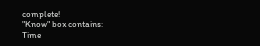complete!
"Know" box contains:
Time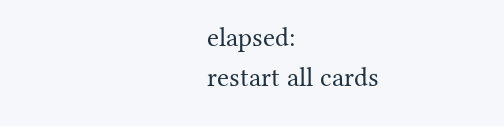elapsed:
restart all cards